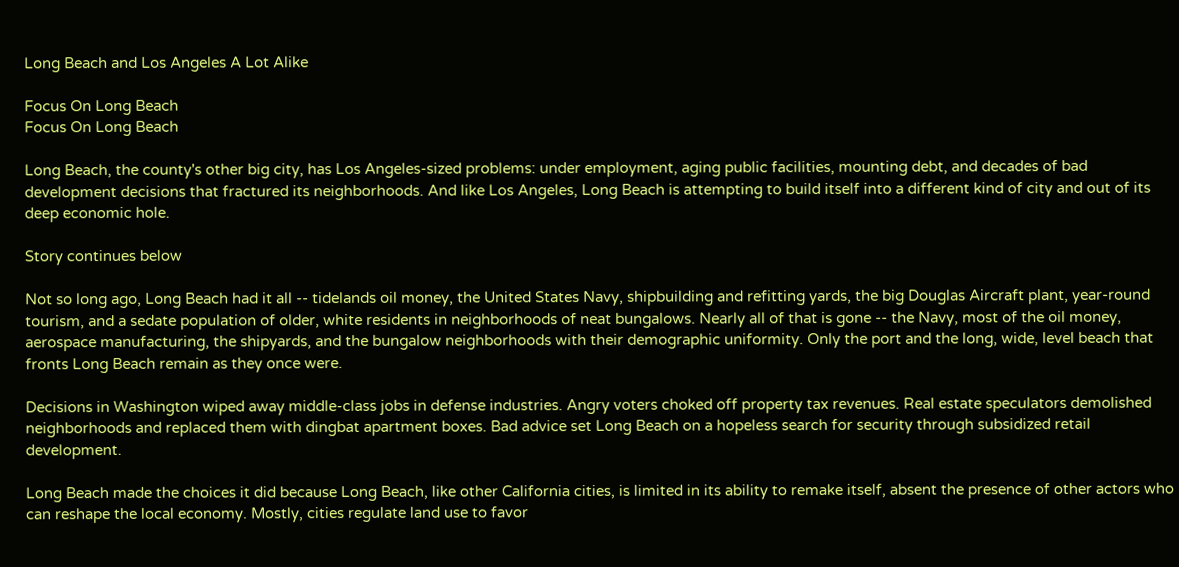Long Beach and Los Angeles A Lot Alike

Focus On Long Beach
Focus On Long Beach

Long Beach, the county's other big city, has Los Angeles-sized problems: under employment, aging public facilities, mounting debt, and decades of bad development decisions that fractured its neighborhoods. And like Los Angeles, Long Beach is attempting to build itself into a different kind of city and out of its deep economic hole.

Story continues below

Not so long ago, Long Beach had it all -- tidelands oil money, the United States Navy, shipbuilding and refitting yards, the big Douglas Aircraft plant, year-round tourism, and a sedate population of older, white residents in neighborhoods of neat bungalows. Nearly all of that is gone -- the Navy, most of the oil money, aerospace manufacturing, the shipyards, and the bungalow neighborhoods with their demographic uniformity. Only the port and the long, wide, level beach that fronts Long Beach remain as they once were.

Decisions in Washington wiped away middle-class jobs in defense industries. Angry voters choked off property tax revenues. Real estate speculators demolished neighborhoods and replaced them with dingbat apartment boxes. Bad advice set Long Beach on a hopeless search for security through subsidized retail development.

Long Beach made the choices it did because Long Beach, like other California cities, is limited in its ability to remake itself, absent the presence of other actors who can reshape the local economy. Mostly, cities regulate land use to favor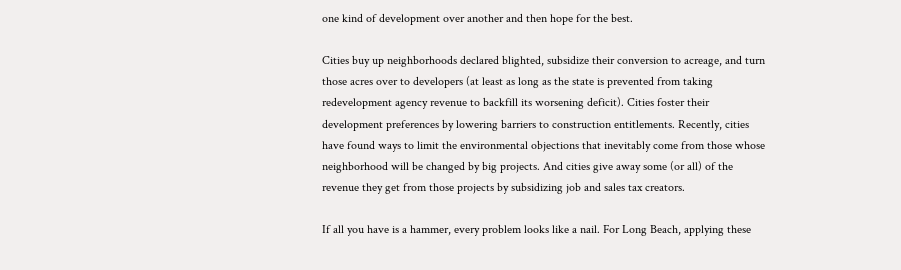one kind of development over another and then hope for the best.

Cities buy up neighborhoods declared blighted, subsidize their conversion to acreage, and turn those acres over to developers (at least as long as the state is prevented from taking redevelopment agency revenue to backfill its worsening deficit). Cities foster their development preferences by lowering barriers to construction entitlements. Recently, cities have found ways to limit the environmental objections that inevitably come from those whose neighborhood will be changed by big projects. And cities give away some (or all) of the revenue they get from those projects by subsidizing job and sales tax creators.

If all you have is a hammer, every problem looks like a nail. For Long Beach, applying these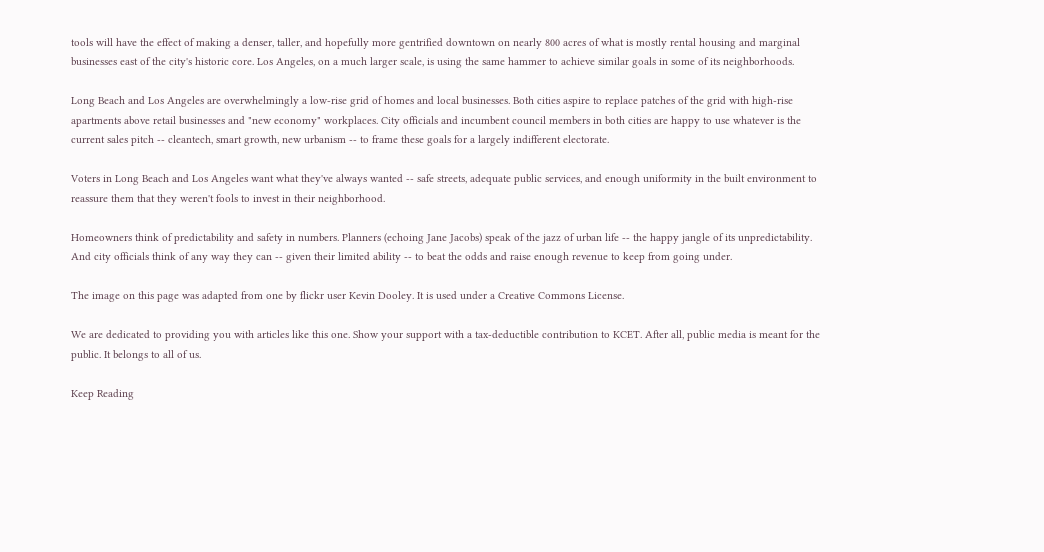tools will have the effect of making a denser, taller, and hopefully more gentrified downtown on nearly 800 acres of what is mostly rental housing and marginal businesses east of the city's historic core. Los Angeles, on a much larger scale, is using the same hammer to achieve similar goals in some of its neighborhoods.

Long Beach and Los Angeles are overwhelmingly a low-rise grid of homes and local businesses. Both cities aspire to replace patches of the grid with high-rise apartments above retail businesses and "new economy" workplaces. City officials and incumbent council members in both cities are happy to use whatever is the current sales pitch -- cleantech, smart growth, new urbanism -- to frame these goals for a largely indifferent electorate.

Voters in Long Beach and Los Angeles want what they've always wanted -- safe streets, adequate public services, and enough uniformity in the built environment to reassure them that they weren't fools to invest in their neighborhood.

Homeowners think of predictability and safety in numbers. Planners (echoing Jane Jacobs) speak of the jazz of urban life -- the happy jangle of its unpredictability. And city officials think of any way they can -- given their limited ability -- to beat the odds and raise enough revenue to keep from going under.

The image on this page was adapted from one by flickr user Kevin Dooley. It is used under a Creative Commons License.

We are dedicated to providing you with articles like this one. Show your support with a tax-deductible contribution to KCET. After all, public media is meant for the public. It belongs to all of us.

Keep Reading